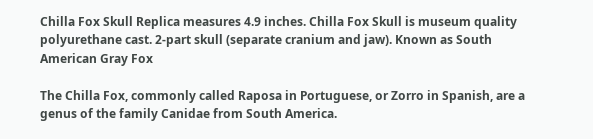Chilla Fox Skull Replica measures 4.9 inches. Chilla Fox Skull is museum quality polyurethane cast. 2-part skull (separate cranium and jaw). Known as South American Gray Fox

The Chilla Fox, commonly called Raposa in Portuguese, or Zorro in Spanish, are a genus of the family Canidae from South America.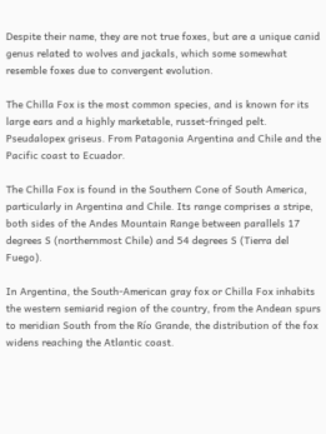Despite their name, they are not true foxes, but are a unique canid genus related to wolves and jackals, which some somewhat resemble foxes due to convergent evolution.

The Chilla Fox is the most common species, and is known for its large ears and a highly marketable, russet-fringed pelt. Pseudalopex griseus. From Patagonia Argentina and Chile and the Pacific coast to Ecuador.

The Chilla Fox is found in the Southern Cone of South America, particularly in Argentina and Chile. Its range comprises a stripe, both sides of the Andes Mountain Range between parallels 17 degrees S (northernmost Chile) and 54 degrees S (Tierra del Fuego).

In Argentina, the South-American gray fox or Chilla Fox inhabits the western semiarid region of the country, from the Andean spurs to meridian South from the Río Grande, the distribution of the fox widens reaching the Atlantic coast.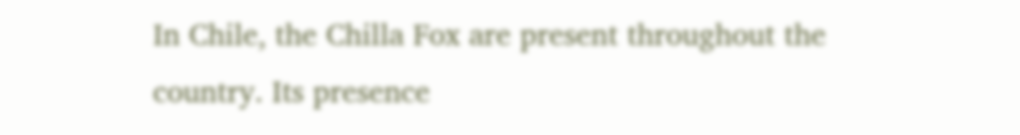In Chile, the Chilla Fox are present throughout the country. Its presence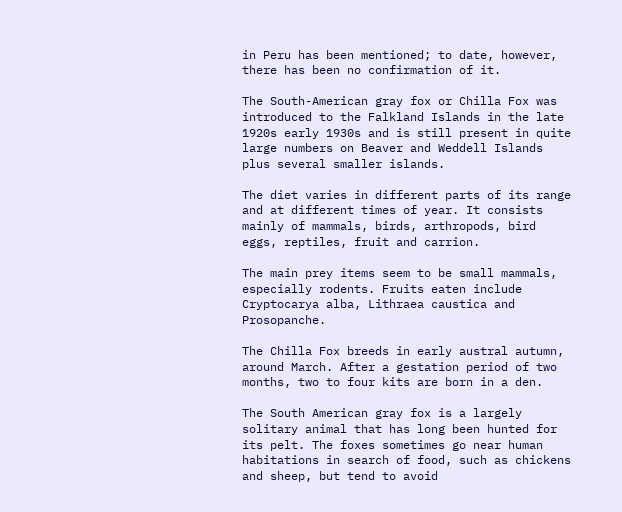in Peru has been mentioned; to date, however, there has been no confirmation of it.

The South-American gray fox or Chilla Fox was introduced to the Falkland Islands in the late 1920s early 1930s and is still present in quite large numbers on Beaver and Weddell Islands plus several smaller islands.

The diet varies in different parts of its range and at different times of year. It consists mainly of mammals, birds, arthropods, bird eggs, reptiles, fruit and carrion.

The main prey items seem to be small mammals, especially rodents. Fruits eaten include Cryptocarya alba, Lithraea caustica and Prosopanche.

The Chilla Fox breeds in early austral autumn, around March. After a gestation period of two months, two to four kits are born in a den.

The South American gray fox is a largely solitary animal that has long been hunted for its pelt. The foxes sometimes go near human habitations in search of food, such as chickens and sheep, but tend to avoid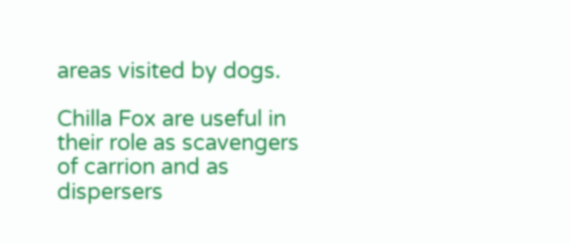areas visited by dogs.

Chilla Fox are useful in their role as scavengers of carrion and as dispersers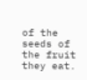of the seeds of the fruit they eat.